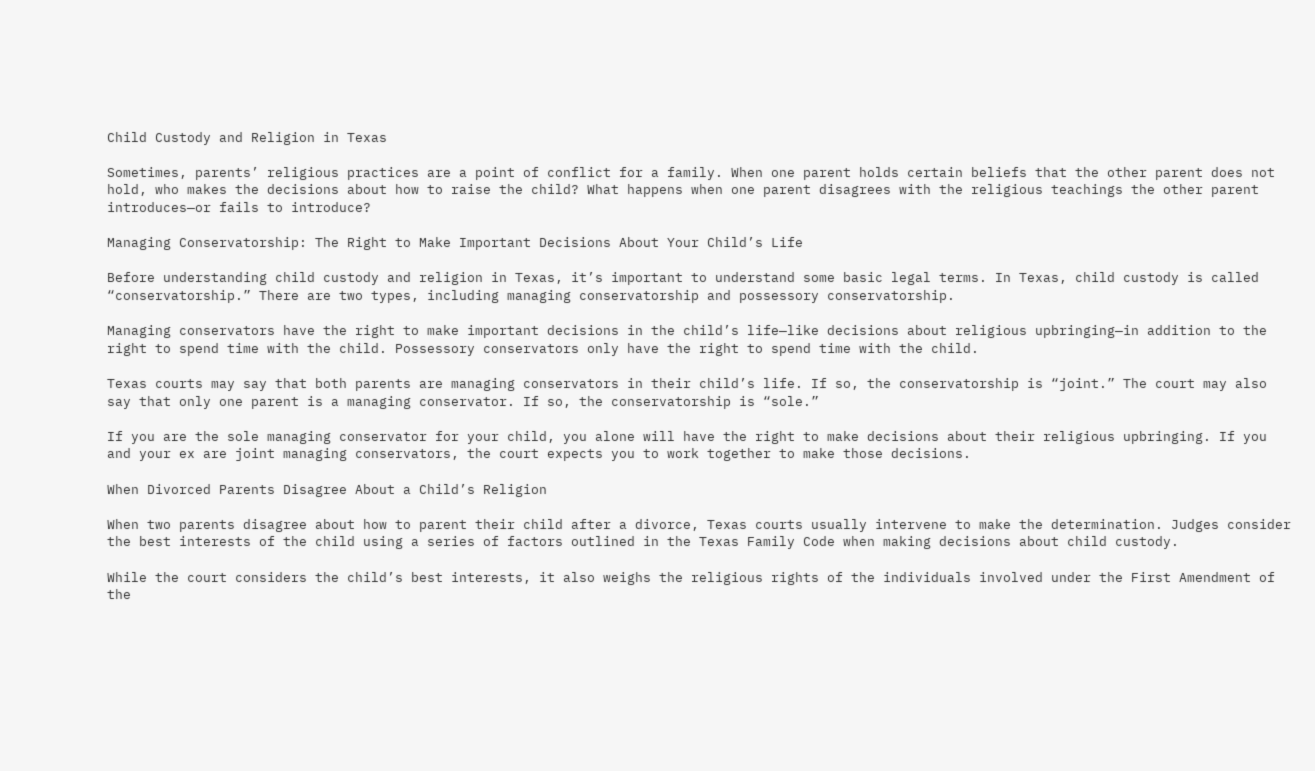Child Custody and Religion in Texas

Sometimes, parents’ religious practices are a point of conflict for a family. When one parent holds certain beliefs that the other parent does not hold, who makes the decisions about how to raise the child? What happens when one parent disagrees with the religious teachings the other parent introduces—or fails to introduce?

Managing Conservatorship: The Right to Make Important Decisions About Your Child’s Life

Before understanding child custody and religion in Texas, it’s important to understand some basic legal terms. In Texas, child custody is called “conservatorship.” There are two types, including managing conservatorship and possessory conservatorship.

Managing conservators have the right to make important decisions in the child’s life—like decisions about religious upbringing—in addition to the right to spend time with the child. Possessory conservators only have the right to spend time with the child.

Texas courts may say that both parents are managing conservators in their child’s life. If so, the conservatorship is “joint.” The court may also say that only one parent is a managing conservator. If so, the conservatorship is “sole.”

If you are the sole managing conservator for your child, you alone will have the right to make decisions about their religious upbringing. If you and your ex are joint managing conservators, the court expects you to work together to make those decisions.

When Divorced Parents Disagree About a Child’s Religion

When two parents disagree about how to parent their child after a divorce, Texas courts usually intervene to make the determination. Judges consider the best interests of the child using a series of factors outlined in the Texas Family Code when making decisions about child custody.

While the court considers the child’s best interests, it also weighs the religious rights of the individuals involved under the First Amendment of the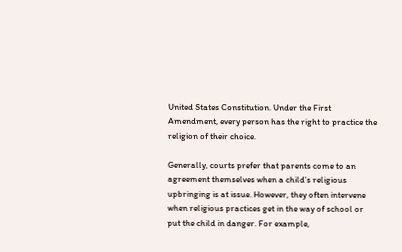United States Constitution. Under the First Amendment, every person has the right to practice the religion of their choice.

Generally, courts prefer that parents come to an agreement themselves when a child’s religious upbringing is at issue. However, they often intervene when religious practices get in the way of school or put the child in danger. For example,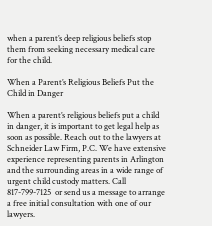when a parent’s deep religious beliefs stop them from seeking necessary medical care for the child.

When a Parent’s Religious Beliefs Put the Child in Danger

When a parent’s religious beliefs put a child in danger, it is important to get legal help as soon as possible. Reach out to the lawyers at Schneider Law Firm, P.C. We have extensive experience representing parents in Arlington and the surrounding areas in a wide range of urgent child custody matters. Call 817-799-7125  or send us a message to arrange a free initial consultation with one of our lawyers.